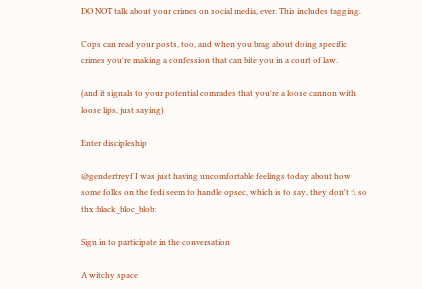DO NOT talk about your crimes on social media, ever. This includes tagging.

Cops can read your posts, too, and when you brag about doing specific crimes you're making a confession that can bite you in a court of law.

(and it signals to your potential comrades that you're a loose cannon with loose lips, just saying)

Enter discipleship

@gendertreyf I was just having uncomfortable feelings today about how some folks on the fedi seem to handle opsec, which is to say, they don't :\ so thx :black_bloc_blob:

Sign in to participate in the conversation

A witchy space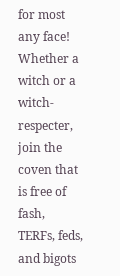for most any face! Whether a witch or a witch-respecter, join the coven that is free of fash, TERFs, feds, and bigots